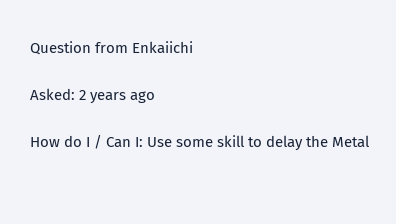Question from Enkaiichi

Asked: 2 years ago

How do I / Can I: Use some skill to delay the Metal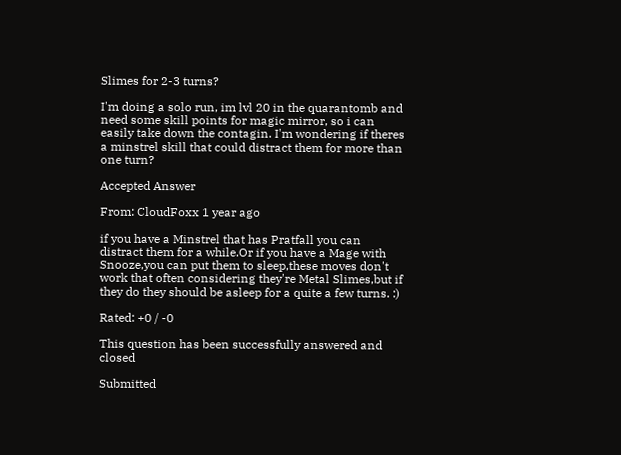Slimes for 2-3 turns?

I'm doing a solo run, im lvl 20 in the quarantomb and need some skill points for magic mirror, so i can easily take down the contagin. I'm wondering if theres a minstrel skill that could distract them for more than one turn?

Accepted Answer

From: CloudFoxx 1 year ago

if you have a Minstrel that has Pratfall you can distract them for a while.Or if you have a Mage with Snooze,you can put them to sleep,these moves don't work that often considering they're Metal Slimes,but if they do they should be asleep for a quite a few turns. :)

Rated: +0 / -0

This question has been successfully answered and closed

Submitted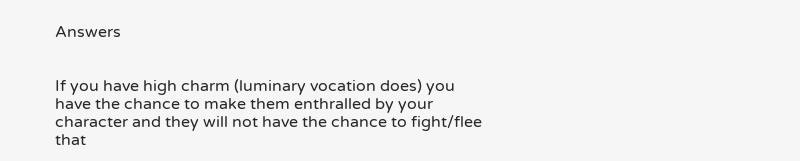Answers


If you have high charm (luminary vocation does) you have the chance to make them enthralled by your character and they will not have the chance to fight/flee that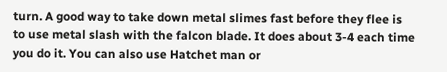turn. A good way to take down metal slimes fast before they flee is to use metal slash with the falcon blade. It does about 3-4 each time you do it. You can also use Hatchet man or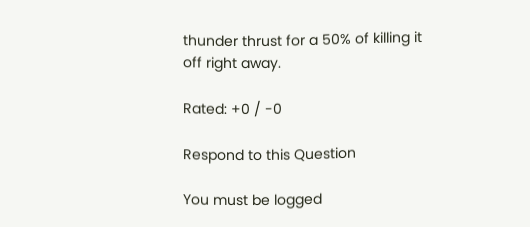thunder thrust for a 50% of killing it off right away.

Rated: +0 / -0

Respond to this Question

You must be logged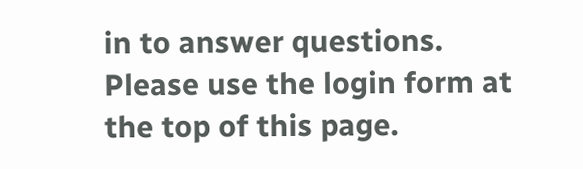in to answer questions. Please use the login form at the top of this page.